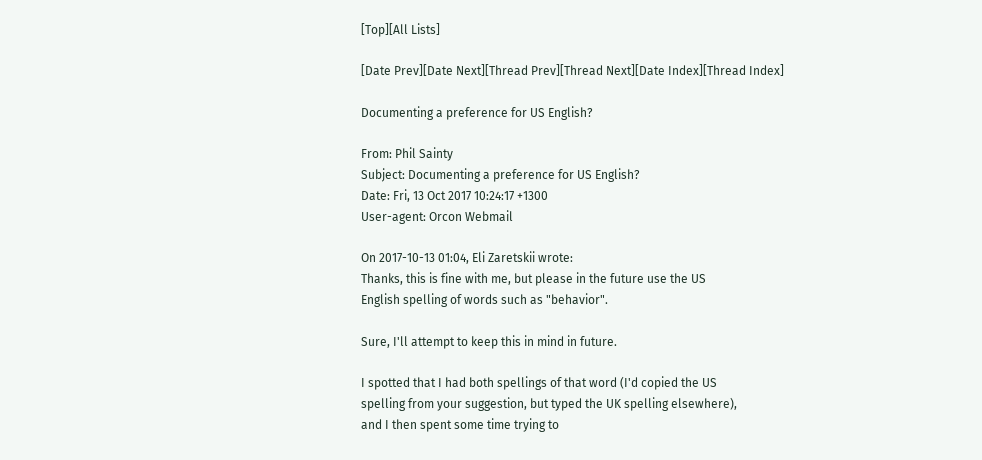[Top][All Lists]

[Date Prev][Date Next][Thread Prev][Thread Next][Date Index][Thread Index]

Documenting a preference for US English?

From: Phil Sainty
Subject: Documenting a preference for US English?
Date: Fri, 13 Oct 2017 10:24:17 +1300
User-agent: Orcon Webmail

On 2017-10-13 01:04, Eli Zaretskii wrote:
Thanks, this is fine with me, but please in the future use the US
English spelling of words such as "behavior".

Sure, I'll attempt to keep this in mind in future.

I spotted that I had both spellings of that word (I'd copied the US
spelling from your suggestion, but typed the UK spelling elsewhere),
and I then spent some time trying to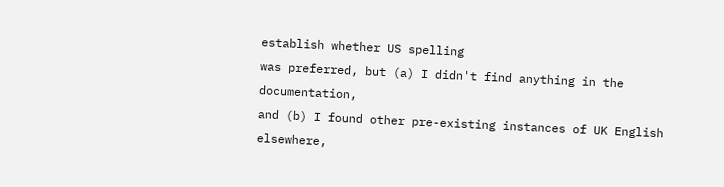establish whether US spelling
was preferred, but (a) I didn't find anything in the documentation,
and (b) I found other pre-existing instances of UK English elsewhere,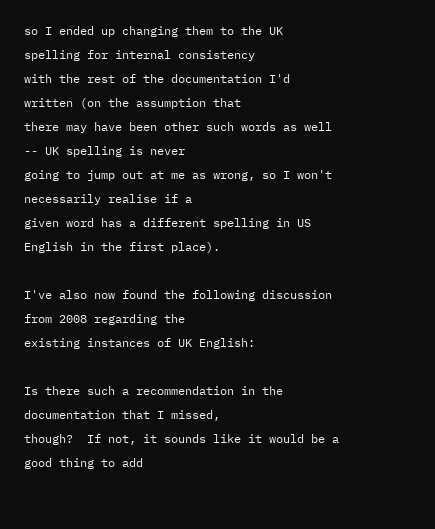so I ended up changing them to the UK spelling for internal consistency
with the rest of the documentation I'd written (on the assumption that
there may have been other such words as well -- UK spelling is never
going to jump out at me as wrong, so I won't necessarily realise if a
given word has a different spelling in US English in the first place).

I've also now found the following discussion from 2008 regarding the
existing instances of UK English:

Is there such a recommendation in the documentation that I missed,
though?  If not, it sounds like it would be a good thing to add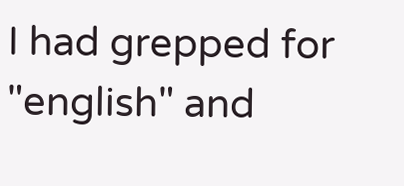I had grepped for "english" and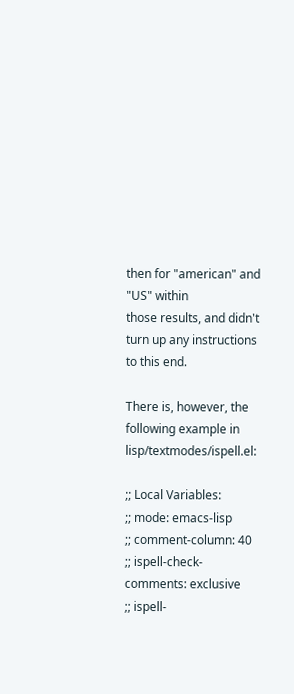then for "american" and "US" within
those results, and didn't turn up any instructions to this end.

There is, however, the following example in lisp/textmodes/ispell.el:

;; Local Variables:
;; mode: emacs-lisp
;; comment-column: 40
;; ispell-check-comments: exclusive
;; ispell-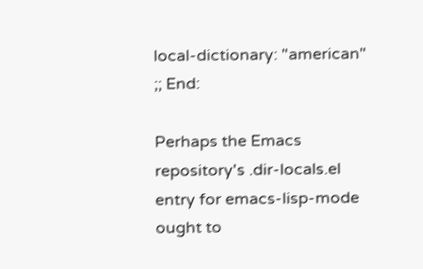local-dictionary: "american"
;; End:

Perhaps the Emacs repository's .dir-locals.el entry for emacs-lisp-mode
ought to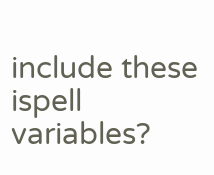include these ispell variables?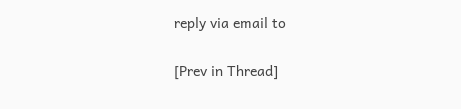reply via email to

[Prev in Thread]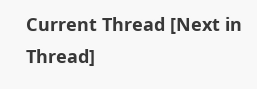Current Thread [Next in Thread]